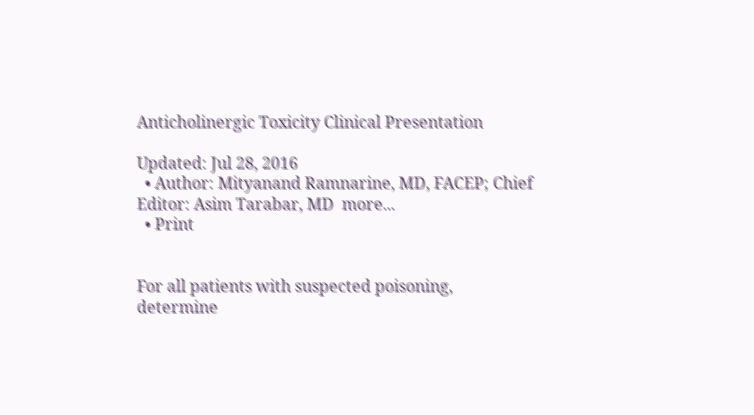Anticholinergic Toxicity Clinical Presentation

Updated: Jul 28, 2016
  • Author: Mityanand Ramnarine, MD, FACEP; Chief Editor: Asim Tarabar, MD  more...
  • Print


For all patients with suspected poisoning, determine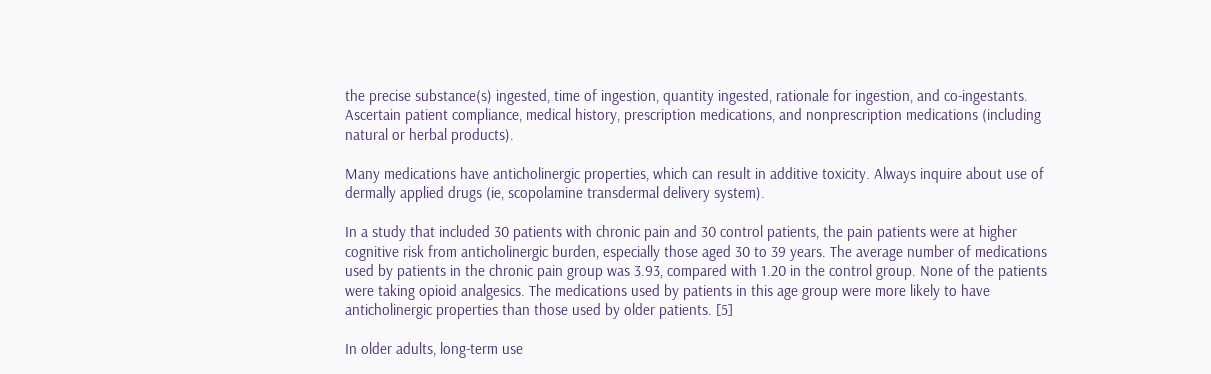the precise substance(s) ingested, time of ingestion, quantity ingested, rationale for ingestion, and co-ingestants. Ascertain patient compliance, medical history, prescription medications, and nonprescription medications (including natural or herbal products).

Many medications have anticholinergic properties, which can result in additive toxicity. Always inquire about use of dermally applied drugs (ie, scopolamine transdermal delivery system).

In a study that included 30 patients with chronic pain and 30 control patients, the pain patients were at higher cognitive risk from anticholinergic burden, especially those aged 30 to 39 years. The average number of medications used by patients in the chronic pain group was 3.93, compared with 1.20 in the control group. None of the patients were taking opioid analgesics. The medications used by patients in this age group were more likely to have anticholinergic properties than those used by older patients. [5]

In older adults, long-term use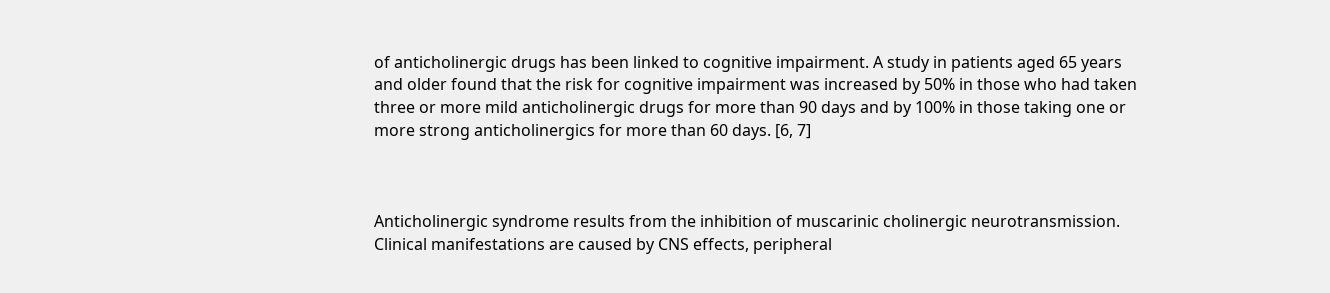of anticholinergic drugs has been linked to cognitive impairment. A study in patients aged 65 years and older found that the risk for cognitive impairment was increased by 50% in those who had taken three or more mild anticholinergic drugs for more than 90 days and by 100% in those taking one or more strong anticholinergics for more than 60 days. [6, 7]



Anticholinergic syndrome results from the inhibition of muscarinic cholinergic neurotransmission. Clinical manifestations are caused by CNS effects, peripheral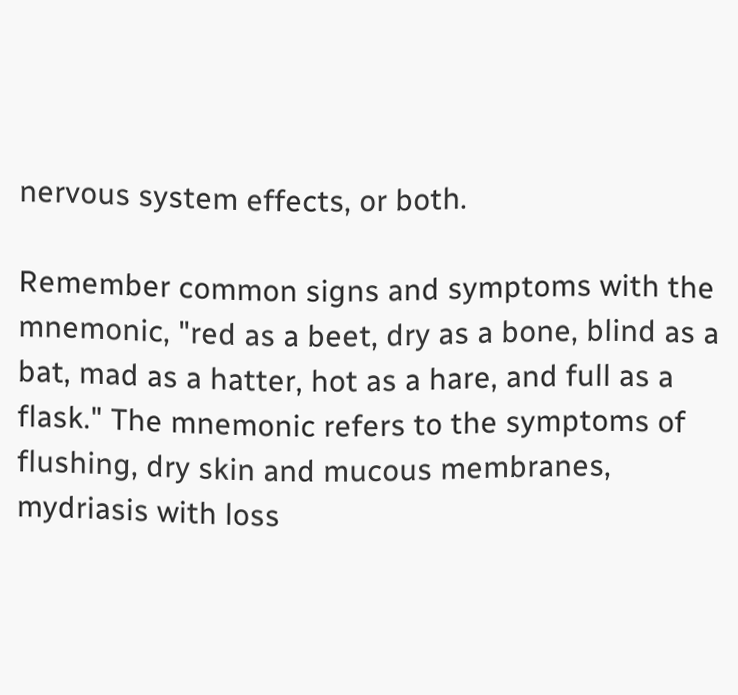nervous system effects, or both.

Remember common signs and symptoms with the mnemonic, "red as a beet, dry as a bone, blind as a bat, mad as a hatter, hot as a hare, and full as a flask." The mnemonic refers to the symptoms of flushing, dry skin and mucous membranes, mydriasis with loss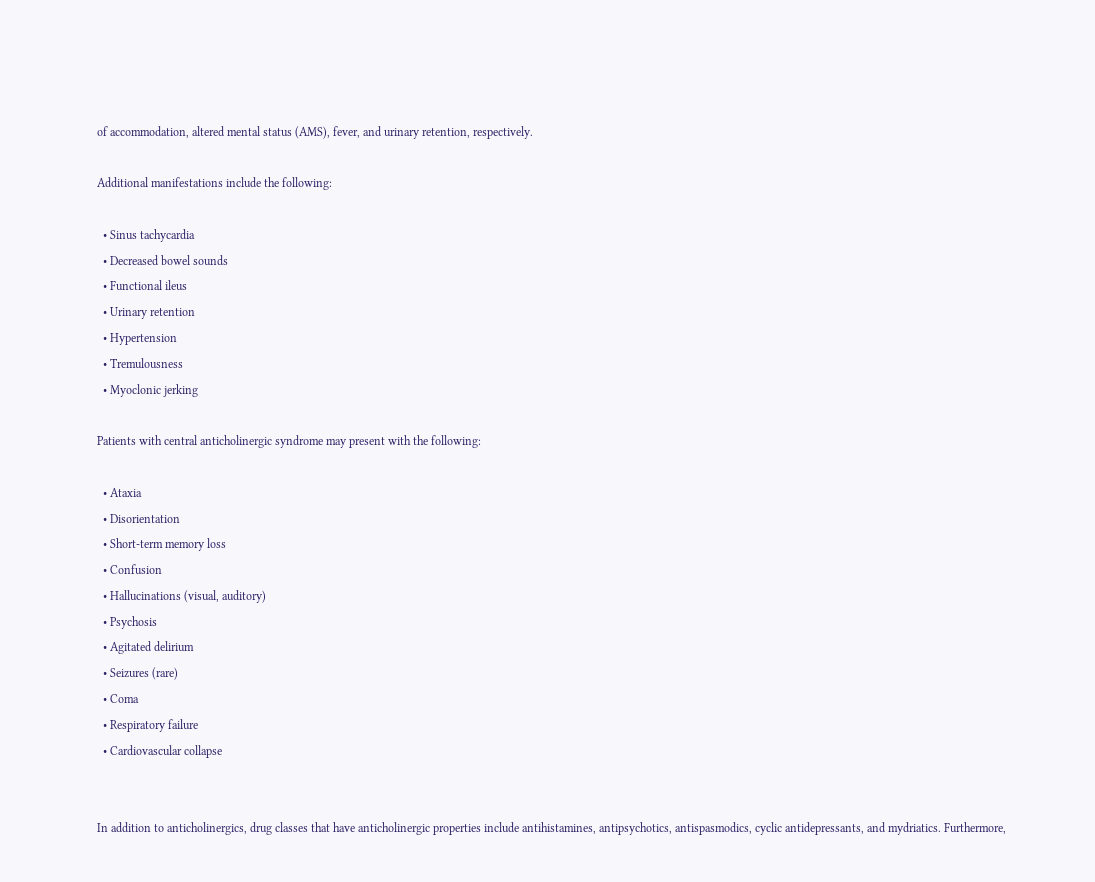of accommodation, altered mental status (AMS), fever, and urinary retention, respectively.

Additional manifestations include the following:

  • Sinus tachycardia
  • Decreased bowel sounds
  • Functional ileus
  • Urinary retention
  • Hypertension
  • Tremulousness
  • Myoclonic jerking

Patients with central anticholinergic syndrome may present with the following:

  • Ataxia
  • Disorientation
  • Short-term memory loss
  • Confusion
  • Hallucinations (visual, auditory)
  • Psychosis
  • Agitated delirium
  • Seizures (rare)
  • Coma
  • Respiratory failure
  • Cardiovascular collapse


In addition to anticholinergics, drug classes that have anticholinergic properties include antihistamines, antipsychotics, antispasmodics, cyclic antidepressants, and mydriatics. Furthermore,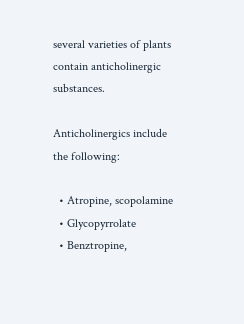several varieties of plants contain anticholinergic substances.

Anticholinergics include the following:

  • Atropine, scopolamine
  • Glycopyrrolate
  • Benztropine,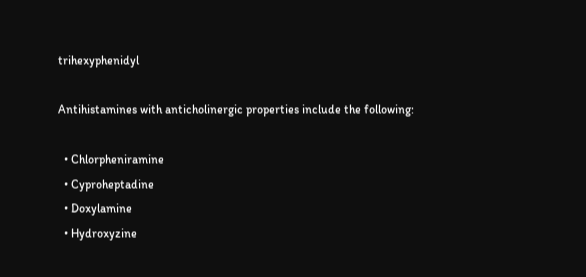trihexyphenidyl

Antihistamines with anticholinergic properties include the following:

  • Chlorpheniramine
  • Cyproheptadine
  • Doxylamine
  • Hydroxyzine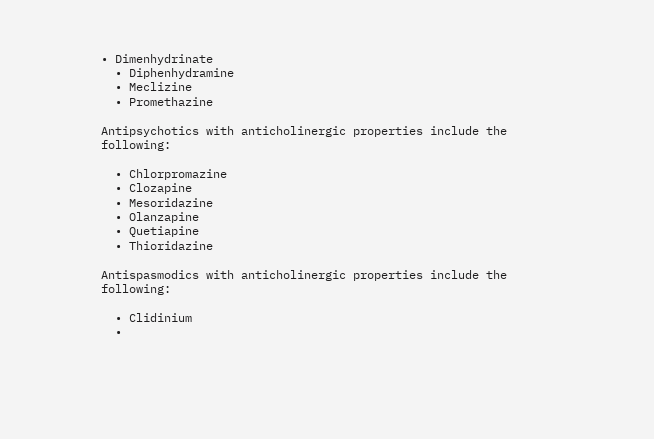• Dimenhydrinate
  • Diphenhydramine
  • Meclizine
  • Promethazine

Antipsychotics with anticholinergic properties include the following:

  • Chlorpromazine
  • Clozapine
  • Mesoridazine
  • Olanzapine
  • Quetiapine
  • Thioridazine

Antispasmodics with anticholinergic properties include the following:

  • Clidinium
  •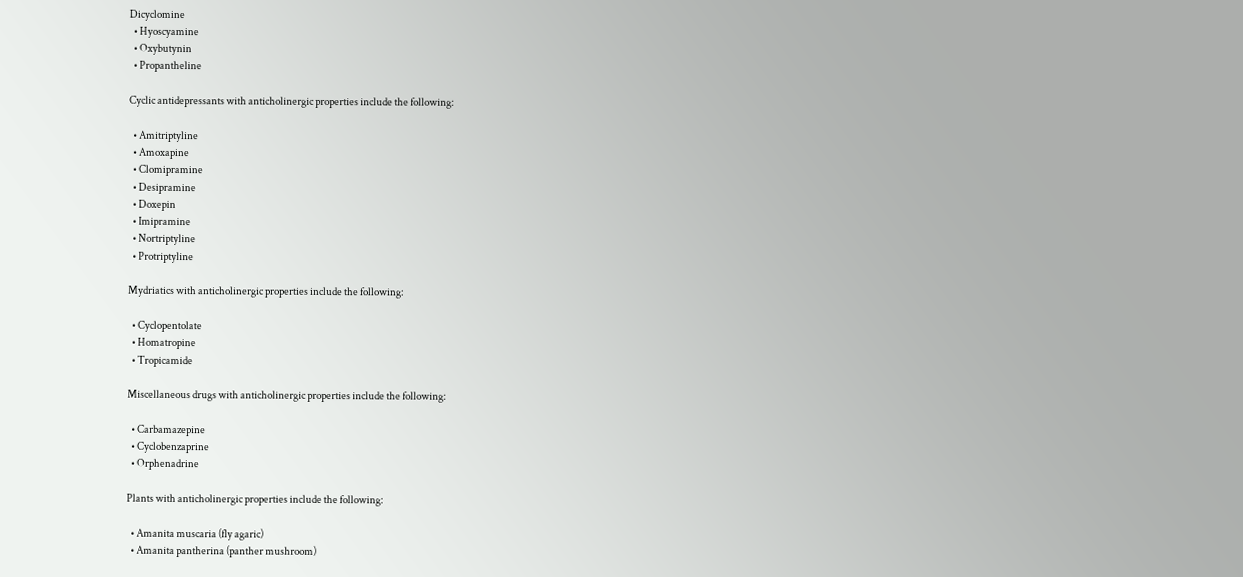Dicyclomine
  • Hyoscyamine
  • Oxybutynin
  • Propantheline

Cyclic antidepressants with anticholinergic properties include the following:

  • Amitriptyline
  • Amoxapine
  • Clomipramine
  • Desipramine
  • Doxepin
  • Imipramine
  • Nortriptyline
  • Protriptyline

Mydriatics with anticholinergic properties include the following:

  • Cyclopentolate
  • Homatropine
  • Tropicamide

Miscellaneous drugs with anticholinergic properties include the following:

  • Carbamazepine
  • Cyclobenzaprine
  • Orphenadrine

Plants with anticholinergic properties include the following:

  • Amanita muscaria (fly agaric)
  • Amanita pantherina (panther mushroom)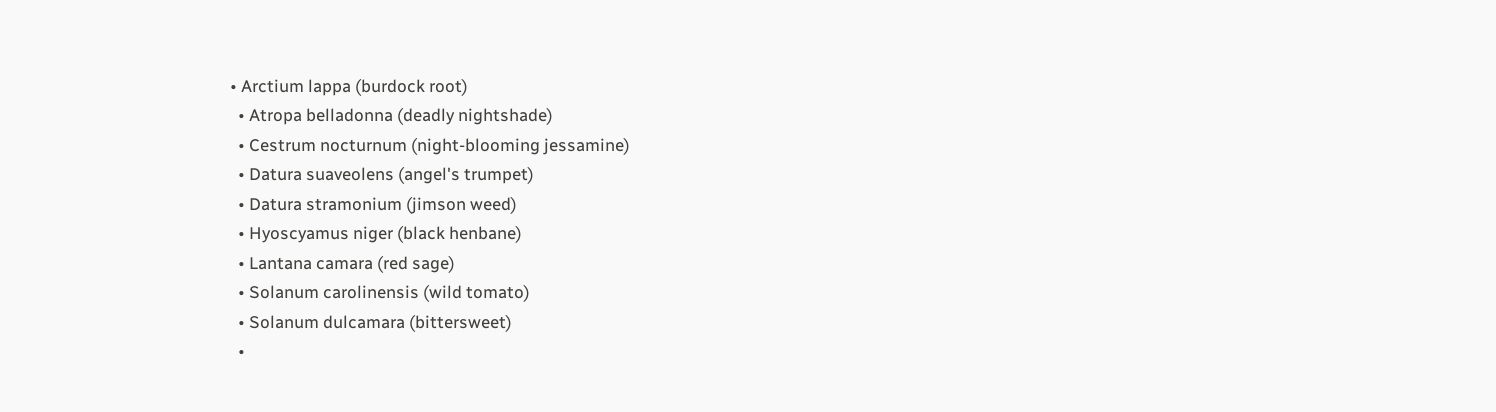• Arctium lappa (burdock root)
  • Atropa belladonna (deadly nightshade)
  • Cestrum nocturnum (night-blooming jessamine)
  • Datura suaveolens (angel's trumpet)
  • Datura stramonium (jimson weed)
  • Hyoscyamus niger (black henbane)
  • Lantana camara (red sage)
  • Solanum carolinensis (wild tomato)
  • Solanum dulcamara (bittersweet)
  •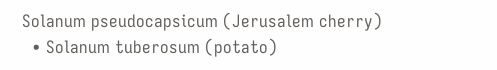Solanum pseudocapsicum (Jerusalem cherry)
  • Solanum tuberosum (potato)